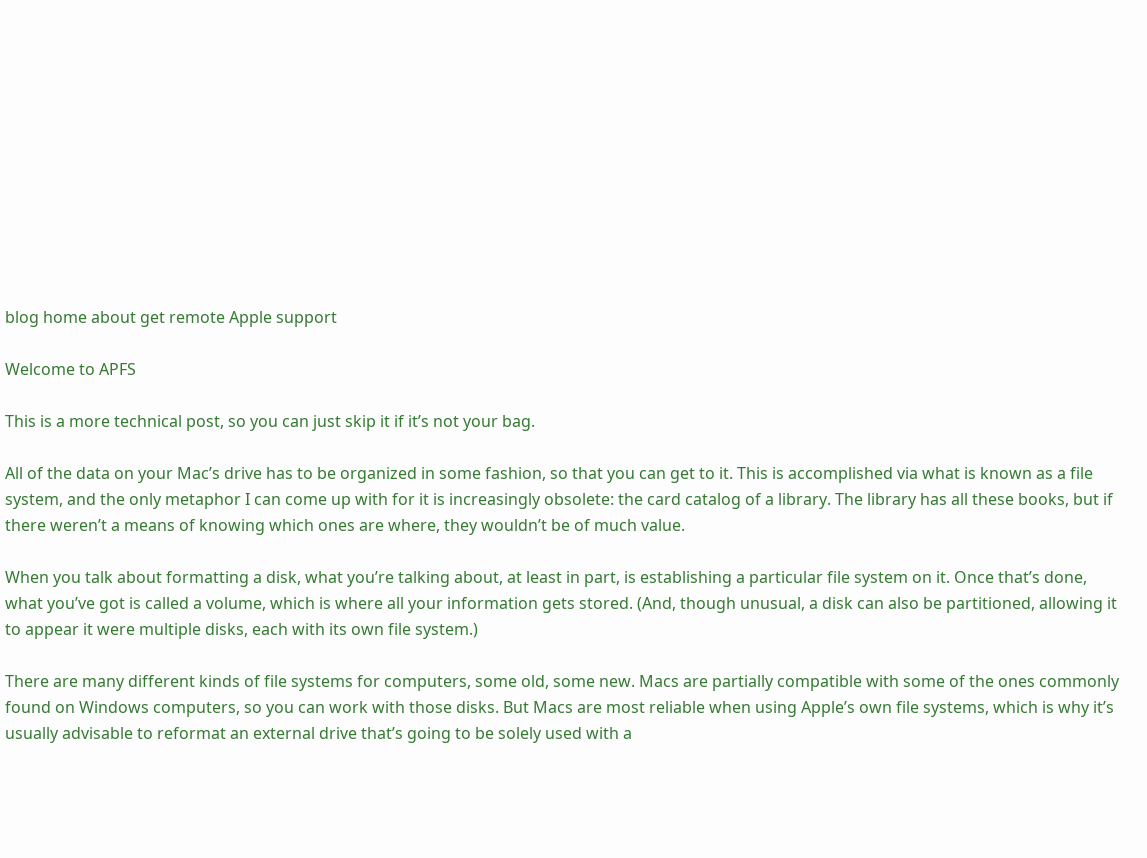blog home about get remote Apple support

Welcome to APFS

This is a more technical post, so you can just skip it if it’s not your bag.

All of the data on your Mac’s drive has to be organized in some fashion, so that you can get to it. This is accomplished via what is known as a file system, and the only metaphor I can come up with for it is increasingly obsolete: the card catalog of a library. The library has all these books, but if there weren’t a means of knowing which ones are where, they wouldn’t be of much value.

When you talk about formatting a disk, what you’re talking about, at least in part, is establishing a particular file system on it. Once that’s done, what you’ve got is called a volume, which is where all your information gets stored. (And, though unusual, a disk can also be partitioned, allowing it to appear it were multiple disks, each with its own file system.)

There are many different kinds of file systems for computers, some old, some new. Macs are partially compatible with some of the ones commonly found on Windows computers, so you can work with those disks. But Macs are most reliable when using Apple’s own file systems, which is why it’s usually advisable to reformat an external drive that’s going to be solely used with a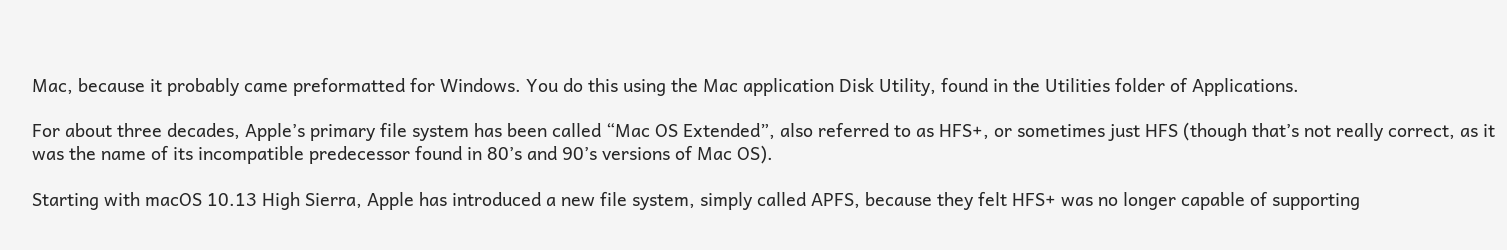Mac, because it probably came preformatted for Windows. You do this using the Mac application Disk Utility, found in the Utilities folder of Applications.

For about three decades, Apple’s primary file system has been called “Mac OS Extended”, also referred to as HFS+, or sometimes just HFS (though that’s not really correct, as it was the name of its incompatible predecessor found in 80’s and 90’s versions of Mac OS).

Starting with macOS 10.13 High Sierra, Apple has introduced a new file system, simply called APFS, because they felt HFS+ was no longer capable of supporting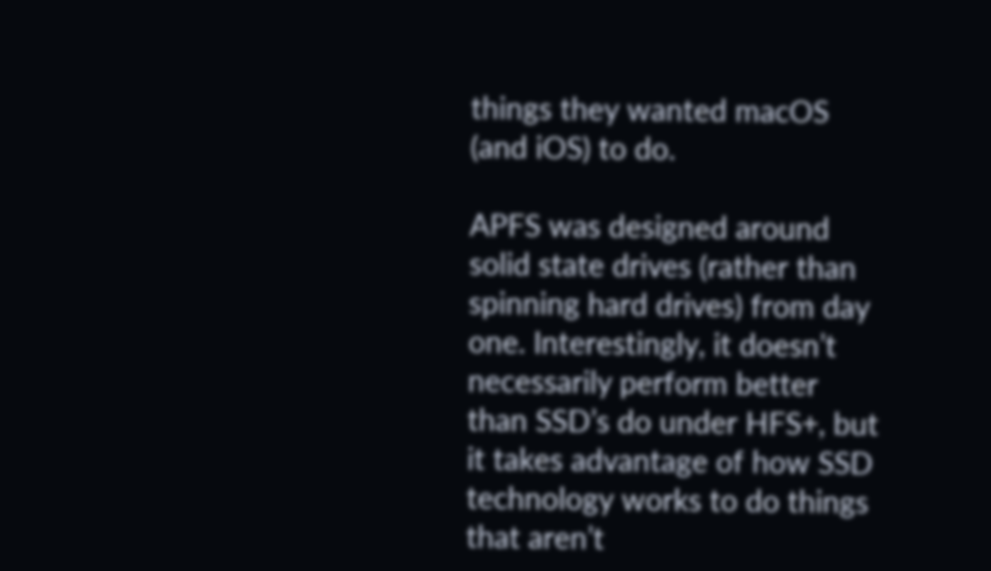things they wanted macOS (and iOS) to do.

APFS was designed around solid state drives (rather than spinning hard drives) from day one. Interestingly, it doesn’t necessarily perform better than SSD’s do under HFS+, but it takes advantage of how SSD technology works to do things that aren’t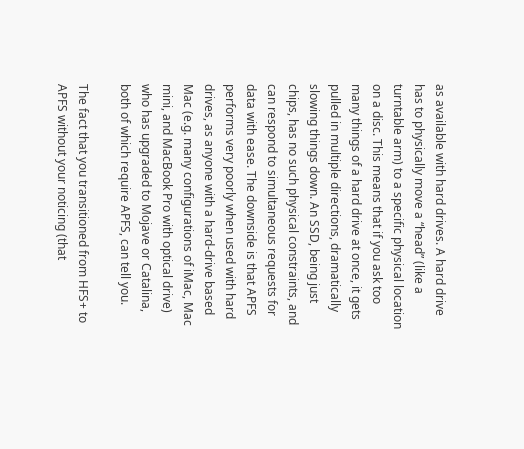as available with hard drives. A hard drive has to physically move a “head” (like a turntable arm) to a specific physical location on a disc. This means that if you ask too many things of a hard drive at once, it gets pulled in multiple directions, dramatically slowing things down. An SSD, being just chips, has no such physical constraints, and can respond to simultaneous requests for data with ease. The downside is that APFS performs very poorly when used with hard drives, as anyone with a hard-drive based Mac (e.g. many configurations of iMac, Mac mini, and MacBook Pro with optical drive) who has upgraded to Mojave or Catalina, both of which require APFS, can tell you.

The fact that you transitioned from HFS+ to APFS without your noticing (that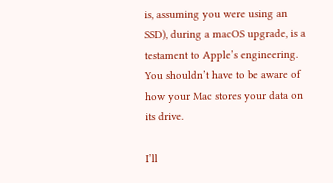is, assuming you were using an SSD), during a macOS upgrade, is a testament to Apple’s engineering. You shouldn’t have to be aware of how your Mac stores your data on its drive.

I’ll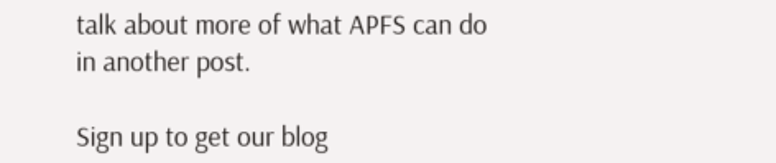talk about more of what APFS can do in another post.

Sign up to get our blog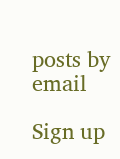posts by email

Sign up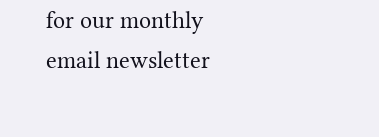for our monthly email newsletter